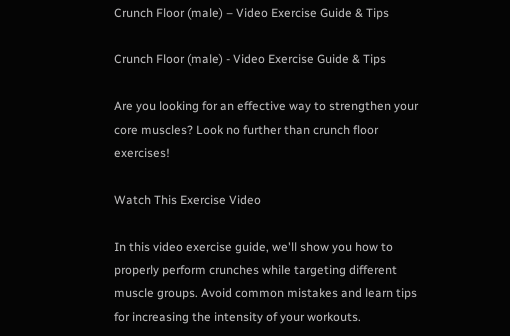Crunch Floor (male) – Video Exercise Guide & Tips

Crunch Floor (male) - Video Exercise Guide & Tips

Are you looking for an effective way to strengthen your core muscles? Look no further than crunch floor exercises!

Watch This Exercise Video

In this video exercise guide, we'll show you how to properly perform crunches while targeting different muscle groups. Avoid common mistakes and learn tips for increasing the intensity of your workouts.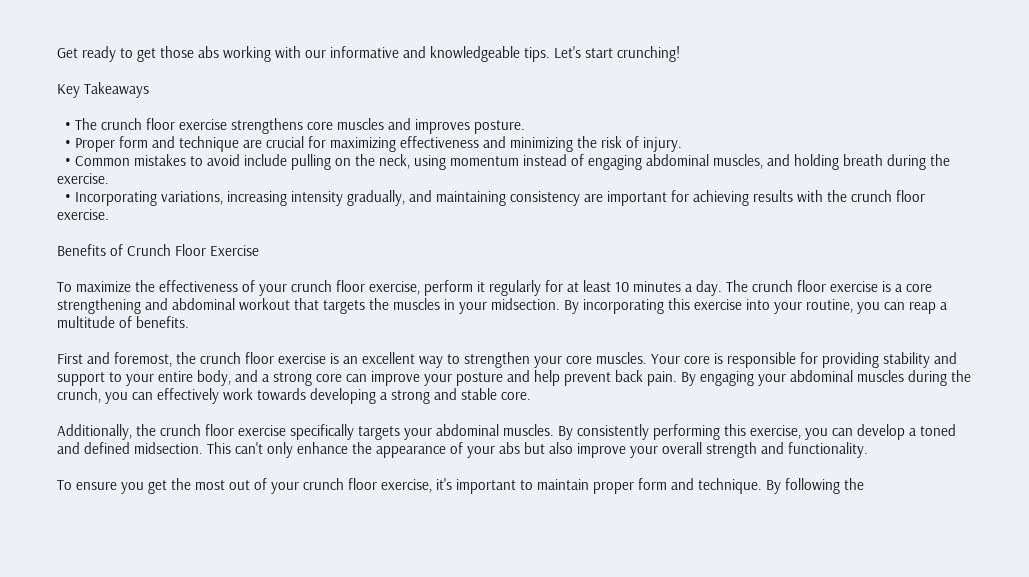Get ready to get those abs working with our informative and knowledgeable tips. Let's start crunching!

Key Takeaways

  • The crunch floor exercise strengthens core muscles and improves posture.
  • Proper form and technique are crucial for maximizing effectiveness and minimizing the risk of injury.
  • Common mistakes to avoid include pulling on the neck, using momentum instead of engaging abdominal muscles, and holding breath during the exercise.
  • Incorporating variations, increasing intensity gradually, and maintaining consistency are important for achieving results with the crunch floor exercise.

Benefits of Crunch Floor Exercise

To maximize the effectiveness of your crunch floor exercise, perform it regularly for at least 10 minutes a day. The crunch floor exercise is a core strengthening and abdominal workout that targets the muscles in your midsection. By incorporating this exercise into your routine, you can reap a multitude of benefits.

First and foremost, the crunch floor exercise is an excellent way to strengthen your core muscles. Your core is responsible for providing stability and support to your entire body, and a strong core can improve your posture and help prevent back pain. By engaging your abdominal muscles during the crunch, you can effectively work towards developing a strong and stable core.

Additionally, the crunch floor exercise specifically targets your abdominal muscles. By consistently performing this exercise, you can develop a toned and defined midsection. This can't only enhance the appearance of your abs but also improve your overall strength and functionality.

To ensure you get the most out of your crunch floor exercise, it's important to maintain proper form and technique. By following the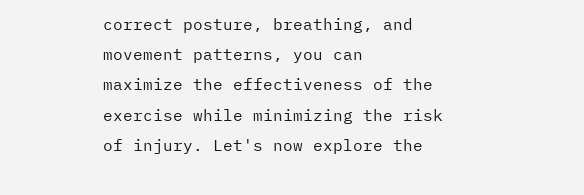correct posture, breathing, and movement patterns, you can maximize the effectiveness of the exercise while minimizing the risk of injury. Let's now explore the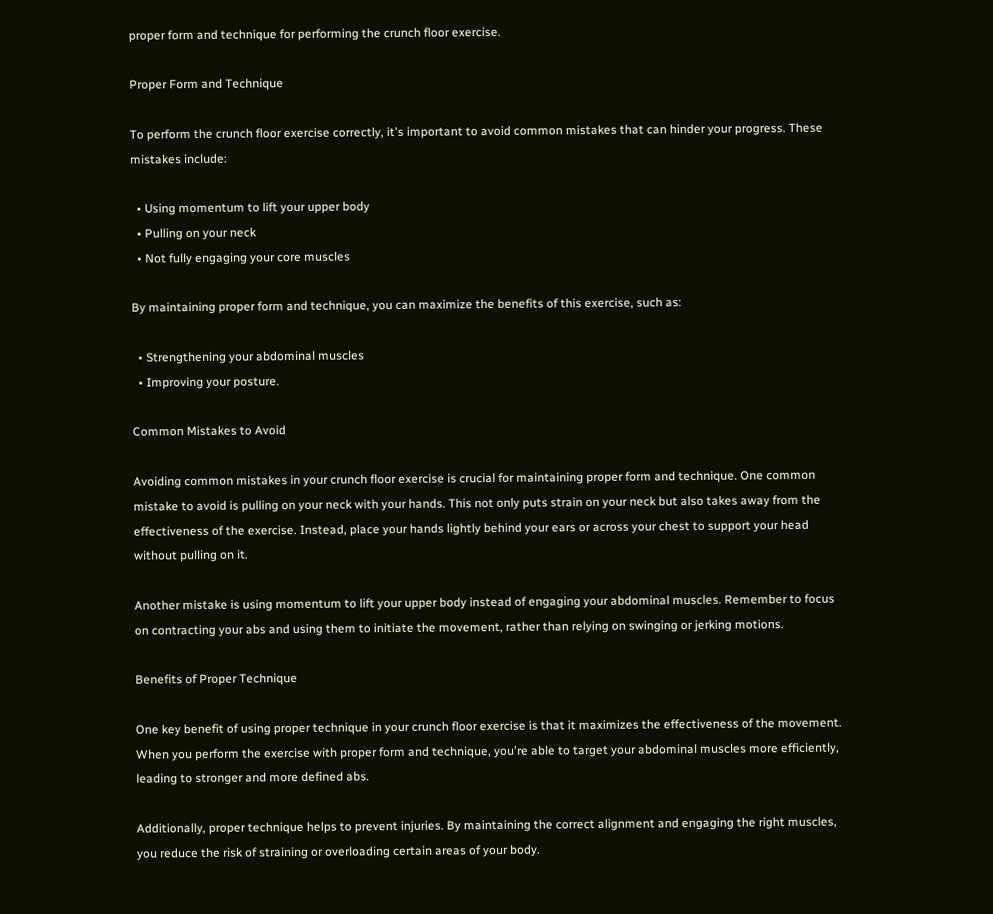proper form and technique for performing the crunch floor exercise.

Proper Form and Technique

To perform the crunch floor exercise correctly, it's important to avoid common mistakes that can hinder your progress. These mistakes include:

  • Using momentum to lift your upper body
  • Pulling on your neck
  • Not fully engaging your core muscles

By maintaining proper form and technique, you can maximize the benefits of this exercise, such as:

  • Strengthening your abdominal muscles
  • Improving your posture.

Common Mistakes to Avoid

Avoiding common mistakes in your crunch floor exercise is crucial for maintaining proper form and technique. One common mistake to avoid is pulling on your neck with your hands. This not only puts strain on your neck but also takes away from the effectiveness of the exercise. Instead, place your hands lightly behind your ears or across your chest to support your head without pulling on it.

Another mistake is using momentum to lift your upper body instead of engaging your abdominal muscles. Remember to focus on contracting your abs and using them to initiate the movement, rather than relying on swinging or jerking motions.

Benefits of Proper Technique

One key benefit of using proper technique in your crunch floor exercise is that it maximizes the effectiveness of the movement. When you perform the exercise with proper form and technique, you're able to target your abdominal muscles more efficiently, leading to stronger and more defined abs.

Additionally, proper technique helps to prevent injuries. By maintaining the correct alignment and engaging the right muscles, you reduce the risk of straining or overloading certain areas of your body.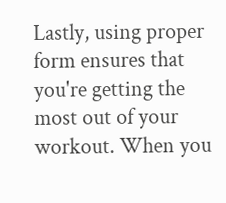Lastly, using proper form ensures that you're getting the most out of your workout. When you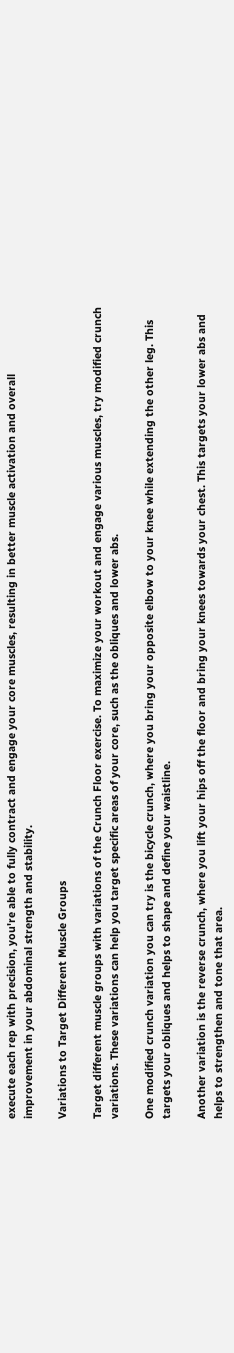execute each rep with precision, you're able to fully contract and engage your core muscles, resulting in better muscle activation and overall improvement in your abdominal strength and stability.

Variations to Target Different Muscle Groups

Target different muscle groups with variations of the Crunch Floor exercise. To maximize your workout and engage various muscles, try modified crunch variations. These variations can help you target specific areas of your core, such as the obliques and lower abs.

One modified crunch variation you can try is the bicycle crunch, where you bring your opposite elbow to your knee while extending the other leg. This targets your obliques and helps to shape and define your waistline.

Another variation is the reverse crunch, where you lift your hips off the floor and bring your knees towards your chest. This targets your lower abs and helps to strengthen and tone that area.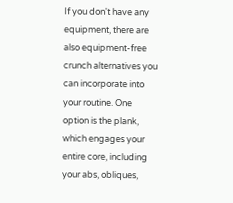If you don't have any equipment, there are also equipment-free crunch alternatives you can incorporate into your routine. One option is the plank, which engages your entire core, including your abs, obliques,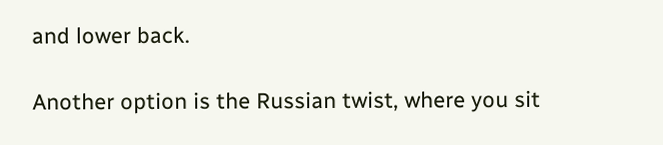and lower back.

Another option is the Russian twist, where you sit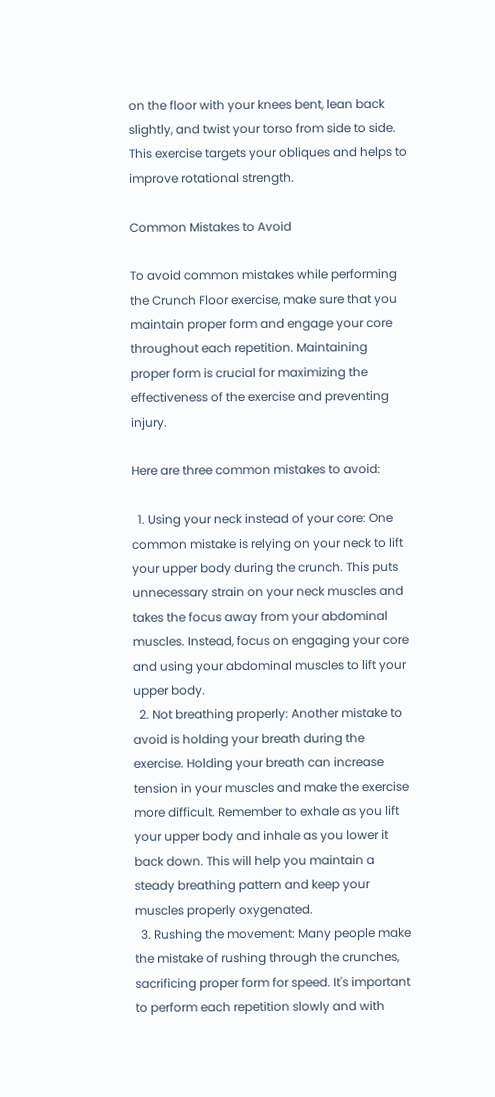on the floor with your knees bent, lean back slightly, and twist your torso from side to side. This exercise targets your obliques and helps to improve rotational strength.

Common Mistakes to Avoid

To avoid common mistakes while performing the Crunch Floor exercise, make sure that you maintain proper form and engage your core throughout each repetition. Maintaining proper form is crucial for maximizing the effectiveness of the exercise and preventing injury.

Here are three common mistakes to avoid:

  1. Using your neck instead of your core: One common mistake is relying on your neck to lift your upper body during the crunch. This puts unnecessary strain on your neck muscles and takes the focus away from your abdominal muscles. Instead, focus on engaging your core and using your abdominal muscles to lift your upper body.
  2. Not breathing properly: Another mistake to avoid is holding your breath during the exercise. Holding your breath can increase tension in your muscles and make the exercise more difficult. Remember to exhale as you lift your upper body and inhale as you lower it back down. This will help you maintain a steady breathing pattern and keep your muscles properly oxygenated.
  3. Rushing the movement: Many people make the mistake of rushing through the crunches, sacrificing proper form for speed. It's important to perform each repetition slowly and with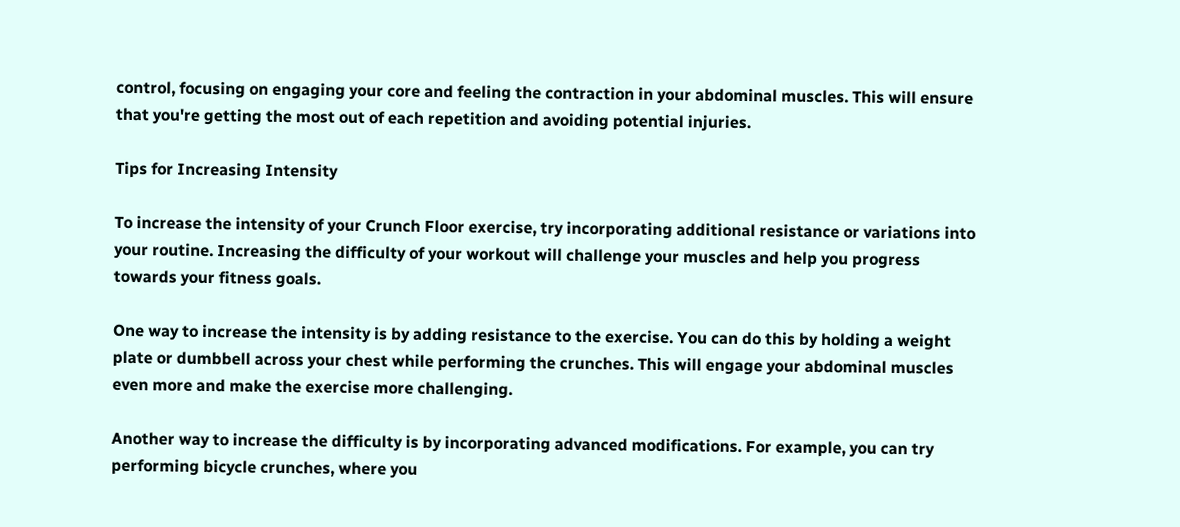control, focusing on engaging your core and feeling the contraction in your abdominal muscles. This will ensure that you're getting the most out of each repetition and avoiding potential injuries.

Tips for Increasing Intensity

To increase the intensity of your Crunch Floor exercise, try incorporating additional resistance or variations into your routine. Increasing the difficulty of your workout will challenge your muscles and help you progress towards your fitness goals.

One way to increase the intensity is by adding resistance to the exercise. You can do this by holding a weight plate or dumbbell across your chest while performing the crunches. This will engage your abdominal muscles even more and make the exercise more challenging.

Another way to increase the difficulty is by incorporating advanced modifications. For example, you can try performing bicycle crunches, where you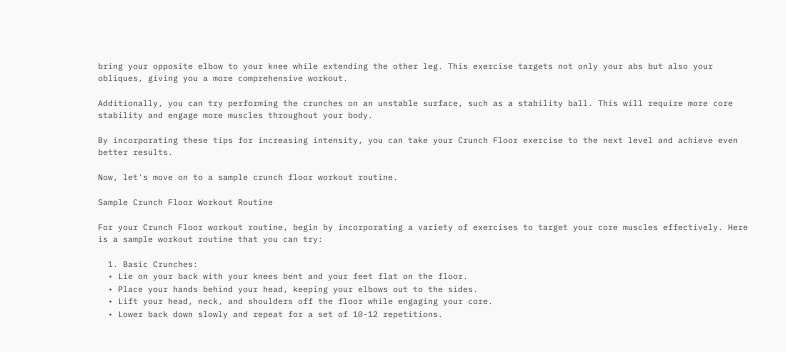bring your opposite elbow to your knee while extending the other leg. This exercise targets not only your abs but also your obliques, giving you a more comprehensive workout.

Additionally, you can try performing the crunches on an unstable surface, such as a stability ball. This will require more core stability and engage more muscles throughout your body.

By incorporating these tips for increasing intensity, you can take your Crunch Floor exercise to the next level and achieve even better results.

Now, let's move on to a sample crunch floor workout routine.

Sample Crunch Floor Workout Routine

For your Crunch Floor workout routine, begin by incorporating a variety of exercises to target your core muscles effectively. Here is a sample workout routine that you can try:

  1. Basic Crunches:
  • Lie on your back with your knees bent and your feet flat on the floor.
  • Place your hands behind your head, keeping your elbows out to the sides.
  • Lift your head, neck, and shoulders off the floor while engaging your core.
  • Lower back down slowly and repeat for a set of 10-12 repetitions.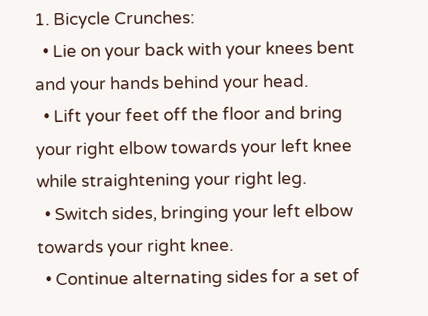1. Bicycle Crunches:
  • Lie on your back with your knees bent and your hands behind your head.
  • Lift your feet off the floor and bring your right elbow towards your left knee while straightening your right leg.
  • Switch sides, bringing your left elbow towards your right knee.
  • Continue alternating sides for a set of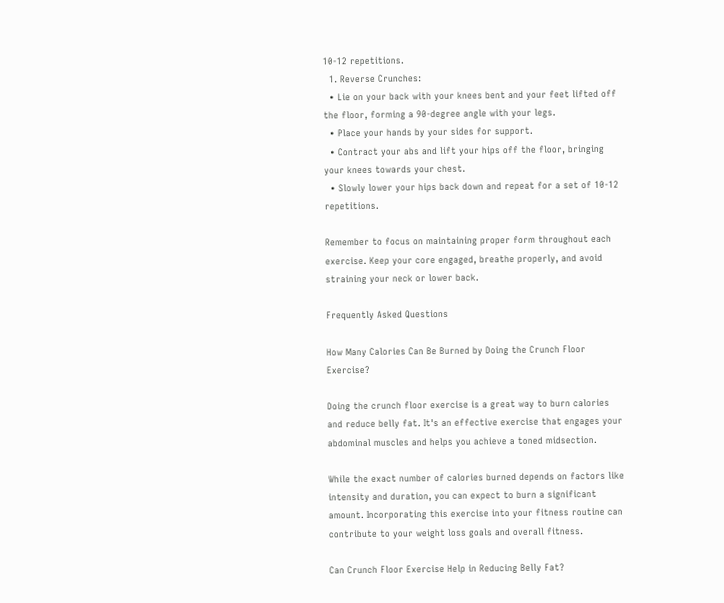10-12 repetitions.
  1. Reverse Crunches:
  • Lie on your back with your knees bent and your feet lifted off the floor, forming a 90-degree angle with your legs.
  • Place your hands by your sides for support.
  • Contract your abs and lift your hips off the floor, bringing your knees towards your chest.
  • Slowly lower your hips back down and repeat for a set of 10-12 repetitions.

Remember to focus on maintaining proper form throughout each exercise. Keep your core engaged, breathe properly, and avoid straining your neck or lower back.

Frequently Asked Questions

How Many Calories Can Be Burned by Doing the Crunch Floor Exercise?

Doing the crunch floor exercise is a great way to burn calories and reduce belly fat. It's an effective exercise that engages your abdominal muscles and helps you achieve a toned midsection.

While the exact number of calories burned depends on factors like intensity and duration, you can expect to burn a significant amount. Incorporating this exercise into your fitness routine can contribute to your weight loss goals and overall fitness.

Can Crunch Floor Exercise Help in Reducing Belly Fat?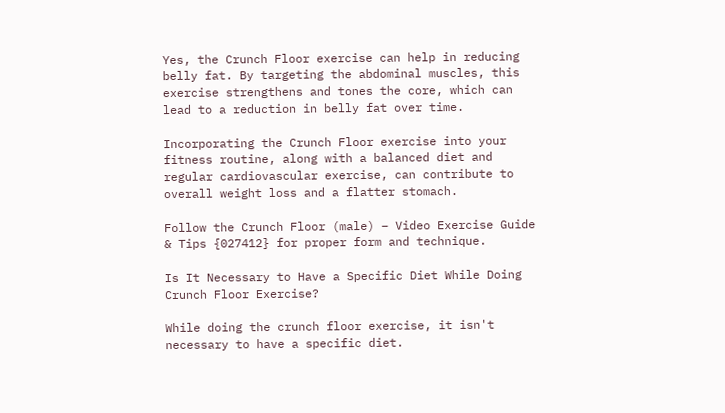Yes, the Crunch Floor exercise can help in reducing belly fat. By targeting the abdominal muscles, this exercise strengthens and tones the core, which can lead to a reduction in belly fat over time.

Incorporating the Crunch Floor exercise into your fitness routine, along with a balanced diet and regular cardiovascular exercise, can contribute to overall weight loss and a flatter stomach.

Follow the Crunch Floor (male) – Video Exercise Guide & Tips {027412} for proper form and technique.

Is It Necessary to Have a Specific Diet While Doing Crunch Floor Exercise?

While doing the crunch floor exercise, it isn't necessary to have a specific diet.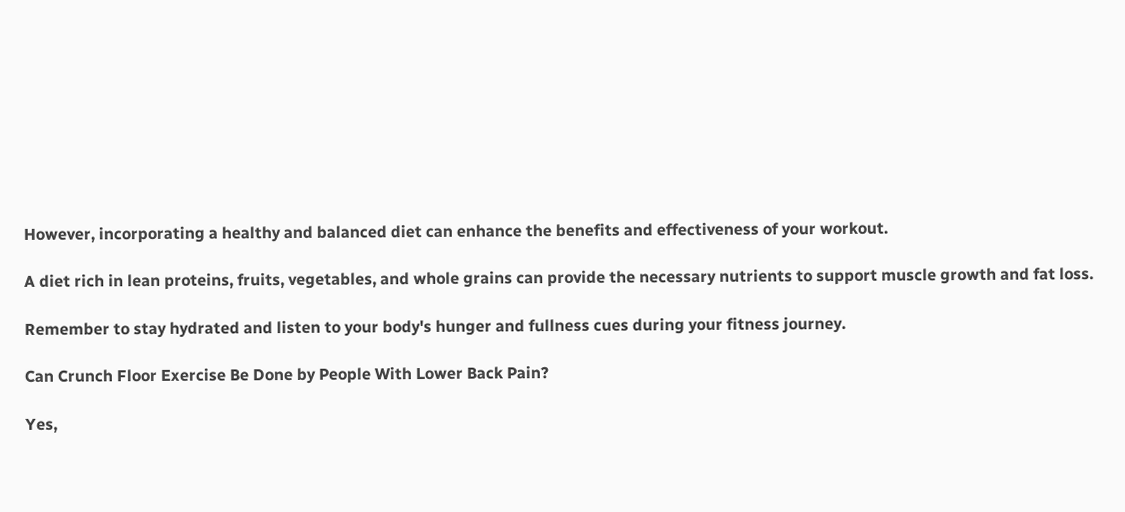However, incorporating a healthy and balanced diet can enhance the benefits and effectiveness of your workout.

A diet rich in lean proteins, fruits, vegetables, and whole grains can provide the necessary nutrients to support muscle growth and fat loss.

Remember to stay hydrated and listen to your body's hunger and fullness cues during your fitness journey.

Can Crunch Floor Exercise Be Done by People With Lower Back Pain?

Yes,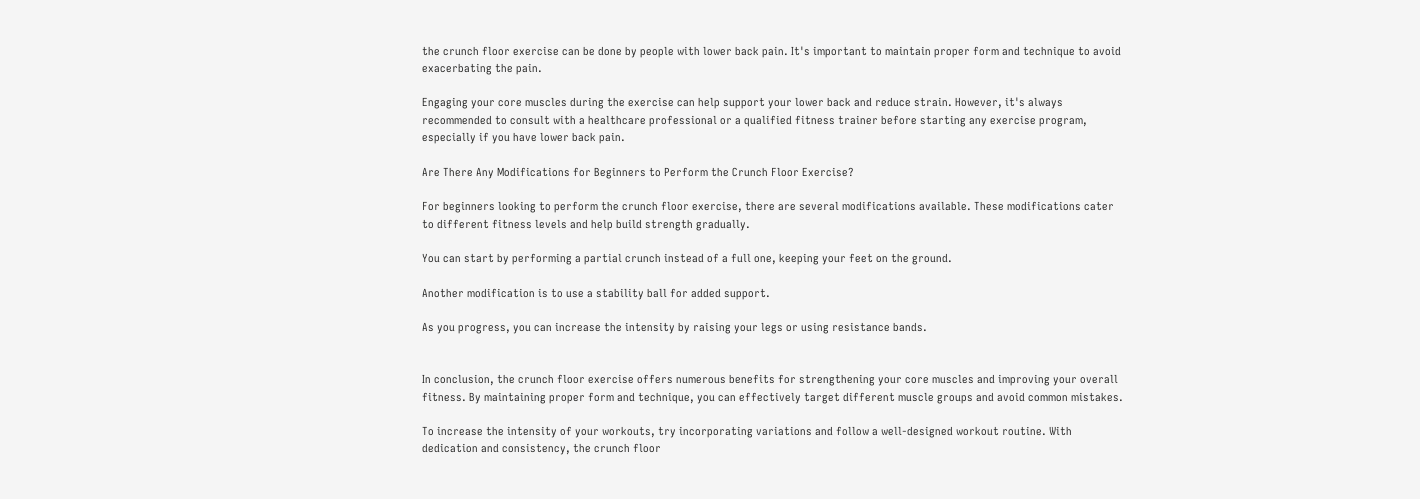the crunch floor exercise can be done by people with lower back pain. It's important to maintain proper form and technique to avoid exacerbating the pain.

Engaging your core muscles during the exercise can help support your lower back and reduce strain. However, it's always recommended to consult with a healthcare professional or a qualified fitness trainer before starting any exercise program, especially if you have lower back pain.

Are There Any Modifications for Beginners to Perform the Crunch Floor Exercise?

For beginners looking to perform the crunch floor exercise, there are several modifications available. These modifications cater to different fitness levels and help build strength gradually.

You can start by performing a partial crunch instead of a full one, keeping your feet on the ground.

Another modification is to use a stability ball for added support.

As you progress, you can increase the intensity by raising your legs or using resistance bands.


In conclusion, the crunch floor exercise offers numerous benefits for strengthening your core muscles and improving your overall fitness. By maintaining proper form and technique, you can effectively target different muscle groups and avoid common mistakes.

To increase the intensity of your workouts, try incorporating variations and follow a well-designed workout routine. With dedication and consistency, the crunch floor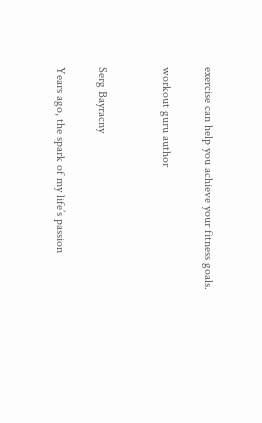exercise can help you achieve your fitness goals.

workout guru author


Serg Bayracny

Years ago, the spark of my life’s passion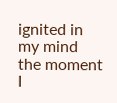ignited in my mind the moment I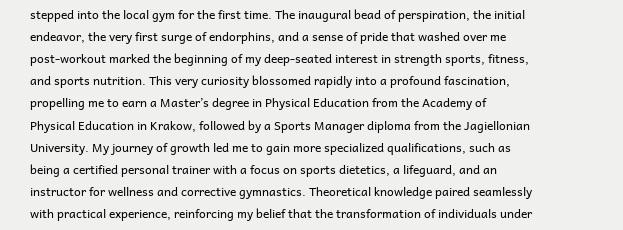stepped into the local gym for the first time. The inaugural bead of perspiration, the initial endeavor, the very first surge of endorphins, and a sense of pride that washed over me post-workout marked the beginning of my deep-seated interest in strength sports, fitness, and sports nutrition. This very curiosity blossomed rapidly into a profound fascination, propelling me to earn a Master’s degree in Physical Education from the Academy of Physical Education in Krakow, followed by a Sports Manager diploma from the Jagiellonian University. My journey of growth led me to gain more specialized qualifications, such as being a certified personal trainer with a focus on sports dietetics, a lifeguard, and an instructor for wellness and corrective gymnastics. Theoretical knowledge paired seamlessly with practical experience, reinforcing my belief that the transformation of individuals under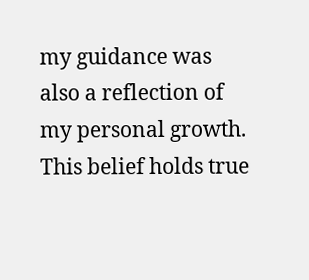my guidance was also a reflection of my personal growth. This belief holds true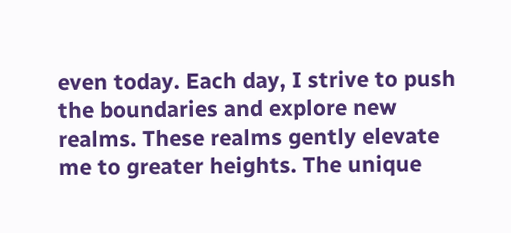even today. Each day, I strive to push the boundaries and explore new realms. These realms gently elevate me to greater heights. The unique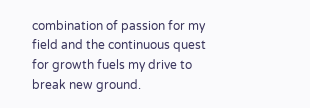combination of passion for my field and the continuous quest for growth fuels my drive to break new ground.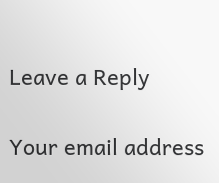Leave a Reply

Your email address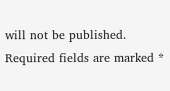will not be published. Required fields are marked *